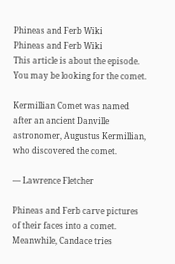Phineas and Ferb Wiki
Phineas and Ferb Wiki
This article is about the episode. You may be looking for the comet.

Kermillian Comet was named after an ancient Danville astronomer, Augustus Kermillian, who discovered the comet.

— Lawrence Fletcher

Phineas and Ferb carve pictures of their faces into a comet. Meanwhile, Candace tries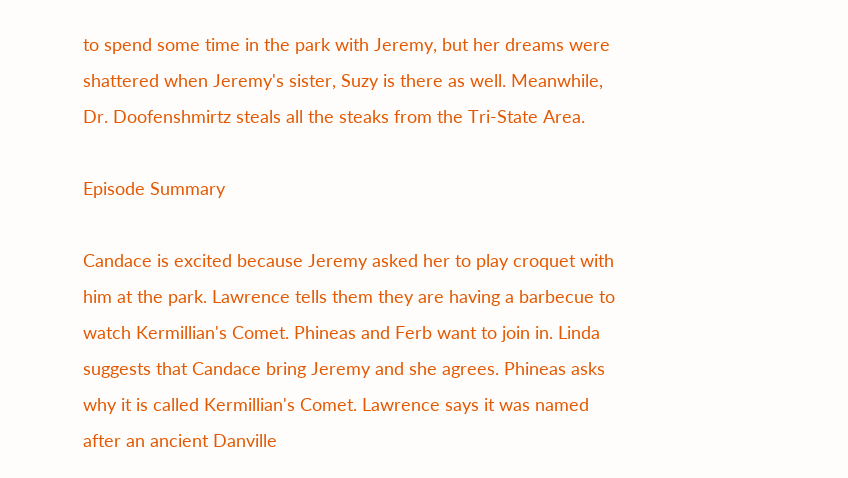to spend some time in the park with Jeremy, but her dreams were shattered when Jeremy's sister, Suzy is there as well. Meanwhile, Dr. Doofenshmirtz steals all the steaks from the Tri-State Area.

Episode Summary

Candace is excited because Jeremy asked her to play croquet with him at the park. Lawrence tells them they are having a barbecue to watch Kermillian's Comet. Phineas and Ferb want to join in. Linda suggests that Candace bring Jeremy and she agrees. Phineas asks why it is called Kermillian's Comet. Lawrence says it was named after an ancient Danville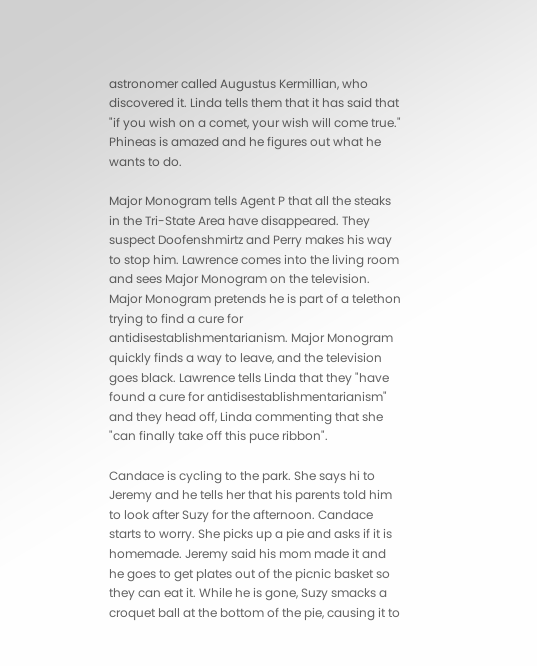astronomer called Augustus Kermillian, who discovered it. Linda tells them that it has said that "if you wish on a comet, your wish will come true." Phineas is amazed and he figures out what he wants to do.

Major Monogram tells Agent P that all the steaks in the Tri-State Area have disappeared. They suspect Doofenshmirtz and Perry makes his way to stop him. Lawrence comes into the living room and sees Major Monogram on the television. Major Monogram pretends he is part of a telethon trying to find a cure for antidisestablishmentarianism. Major Monogram quickly finds a way to leave, and the television goes black. Lawrence tells Linda that they "have found a cure for antidisestablishmentarianism" and they head off, Linda commenting that she "can finally take off this puce ribbon".

Candace is cycling to the park. She says hi to Jeremy and he tells her that his parents told him to look after Suzy for the afternoon. Candace starts to worry. She picks up a pie and asks if it is homemade. Jeremy said his mom made it and he goes to get plates out of the picnic basket so they can eat it. While he is gone, Suzy smacks a croquet ball at the bottom of the pie, causing it to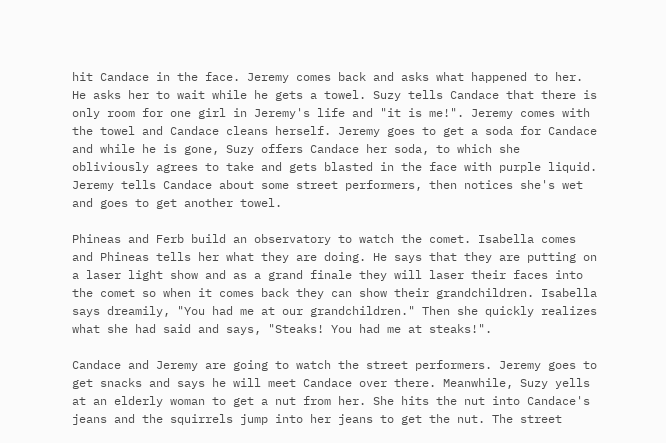hit Candace in the face. Jeremy comes back and asks what happened to her. He asks her to wait while he gets a towel. Suzy tells Candace that there is only room for one girl in Jeremy's life and "it is me!". Jeremy comes with the towel and Candace cleans herself. Jeremy goes to get a soda for Candace and while he is gone, Suzy offers Candace her soda, to which she obliviously agrees to take and gets blasted in the face with purple liquid. Jeremy tells Candace about some street performers, then notices she's wet and goes to get another towel.

Phineas and Ferb build an observatory to watch the comet. Isabella comes and Phineas tells her what they are doing. He says that they are putting on a laser light show and as a grand finale they will laser their faces into the comet so when it comes back they can show their grandchildren. Isabella says dreamily, "You had me at our grandchildren." Then she quickly realizes what she had said and says, "Steaks! You had me at steaks!".

Candace and Jeremy are going to watch the street performers. Jeremy goes to get snacks and says he will meet Candace over there. Meanwhile, Suzy yells at an elderly woman to get a nut from her. She hits the nut into Candace's jeans and the squirrels jump into her jeans to get the nut. The street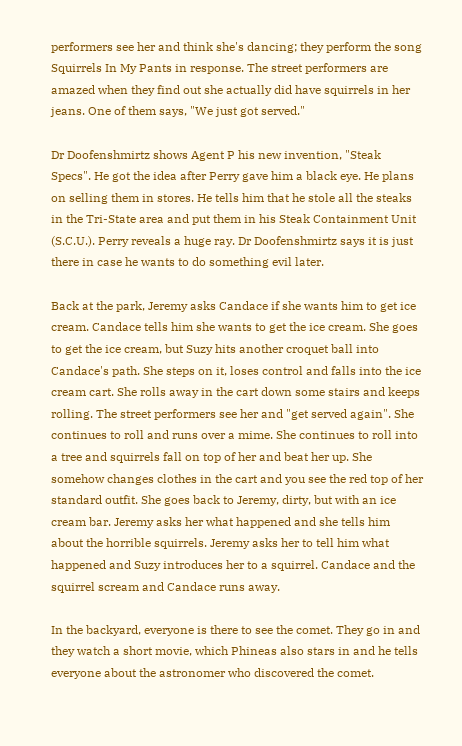performers see her and think she's dancing; they perform the song Squirrels In My Pants in response. The street performers are amazed when they find out she actually did have squirrels in her jeans. One of them says, "We just got served."

Dr Doofenshmirtz shows Agent P his new invention, "Steak Specs". He got the idea after Perry gave him a black eye. He plans on selling them in stores. He tells him that he stole all the steaks in the Tri-State area and put them in his Steak Containment Unit (S.C.U.). Perry reveals a huge ray. Dr Doofenshmirtz says it is just there in case he wants to do something evil later.

Back at the park, Jeremy asks Candace if she wants him to get ice cream. Candace tells him she wants to get the ice cream. She goes to get the ice cream, but Suzy hits another croquet ball into Candace's path. She steps on it, loses control and falls into the ice cream cart. She rolls away in the cart down some stairs and keeps rolling. The street performers see her and "get served again". She continues to roll and runs over a mime. She continues to roll into a tree and squirrels fall on top of her and beat her up. She somehow changes clothes in the cart and you see the red top of her standard outfit. She goes back to Jeremy, dirty, but with an ice cream bar. Jeremy asks her what happened and she tells him about the horrible squirrels. Jeremy asks her to tell him what happened and Suzy introduces her to a squirrel. Candace and the squirrel scream and Candace runs away.

In the backyard, everyone is there to see the comet. They go in and they watch a short movie, which Phineas also stars in and he tells everyone about the astronomer who discovered the comet.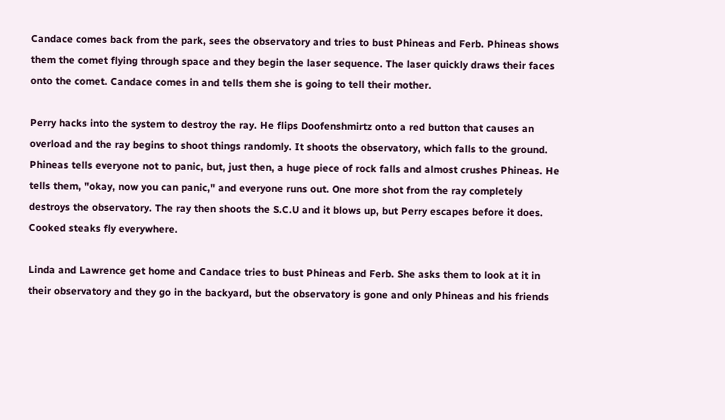Candace comes back from the park, sees the observatory and tries to bust Phineas and Ferb. Phineas shows them the comet flying through space and they begin the laser sequence. The laser quickly draws their faces onto the comet. Candace comes in and tells them she is going to tell their mother.

Perry hacks into the system to destroy the ray. He flips Doofenshmirtz onto a red button that causes an overload and the ray begins to shoot things randomly. It shoots the observatory, which falls to the ground. Phineas tells everyone not to panic, but, just then, a huge piece of rock falls and almost crushes Phineas. He tells them, "okay, now you can panic," and everyone runs out. One more shot from the ray completely destroys the observatory. The ray then shoots the S.C.U and it blows up, but Perry escapes before it does. Cooked steaks fly everywhere.

Linda and Lawrence get home and Candace tries to bust Phineas and Ferb. She asks them to look at it in their observatory and they go in the backyard, but the observatory is gone and only Phineas and his friends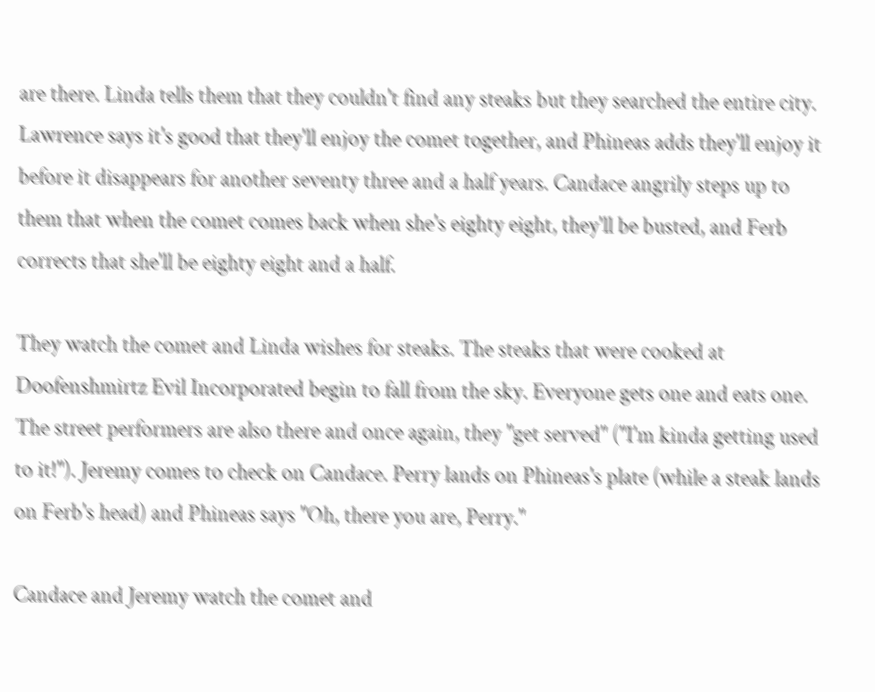are there. Linda tells them that they couldn't find any steaks but they searched the entire city. Lawrence says it's good that they'll enjoy the comet together, and Phineas adds they'll enjoy it before it disappears for another seventy three and a half years. Candace angrily steps up to them that when the comet comes back when she's eighty eight, they'll be busted, and Ferb corrects that she'll be eighty eight and a half.

They watch the comet and Linda wishes for steaks. The steaks that were cooked at Doofenshmirtz Evil Incorporated begin to fall from the sky. Everyone gets one and eats one. The street performers are also there and once again, they "get served" ("I'm kinda getting used to it!"). Jeremy comes to check on Candace. Perry lands on Phineas's plate (while a steak lands on Ferb's head) and Phineas says "Oh, there you are, Perry."

Candace and Jeremy watch the comet and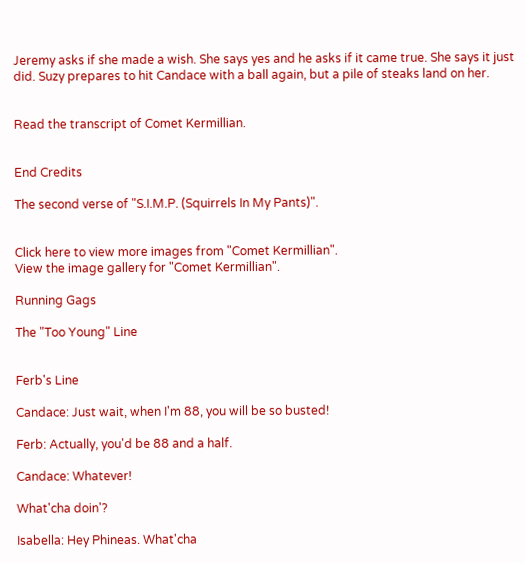Jeremy asks if she made a wish. She says yes and he asks if it came true. She says it just did. Suzy prepares to hit Candace with a ball again, but a pile of steaks land on her.


Read the transcript of Comet Kermillian.


End Credits

The second verse of "S.I.M.P. (Squirrels In My Pants)".


Click here to view more images from "Comet Kermillian".
View the image gallery for "Comet Kermillian".

Running Gags

The "Too Young" Line


Ferb's Line

Candace: Just wait, when I'm 88, you will be so busted!

Ferb: Actually, you'd be 88 and a half.

Candace: Whatever!

What'cha doin'?

Isabella: Hey Phineas. What'cha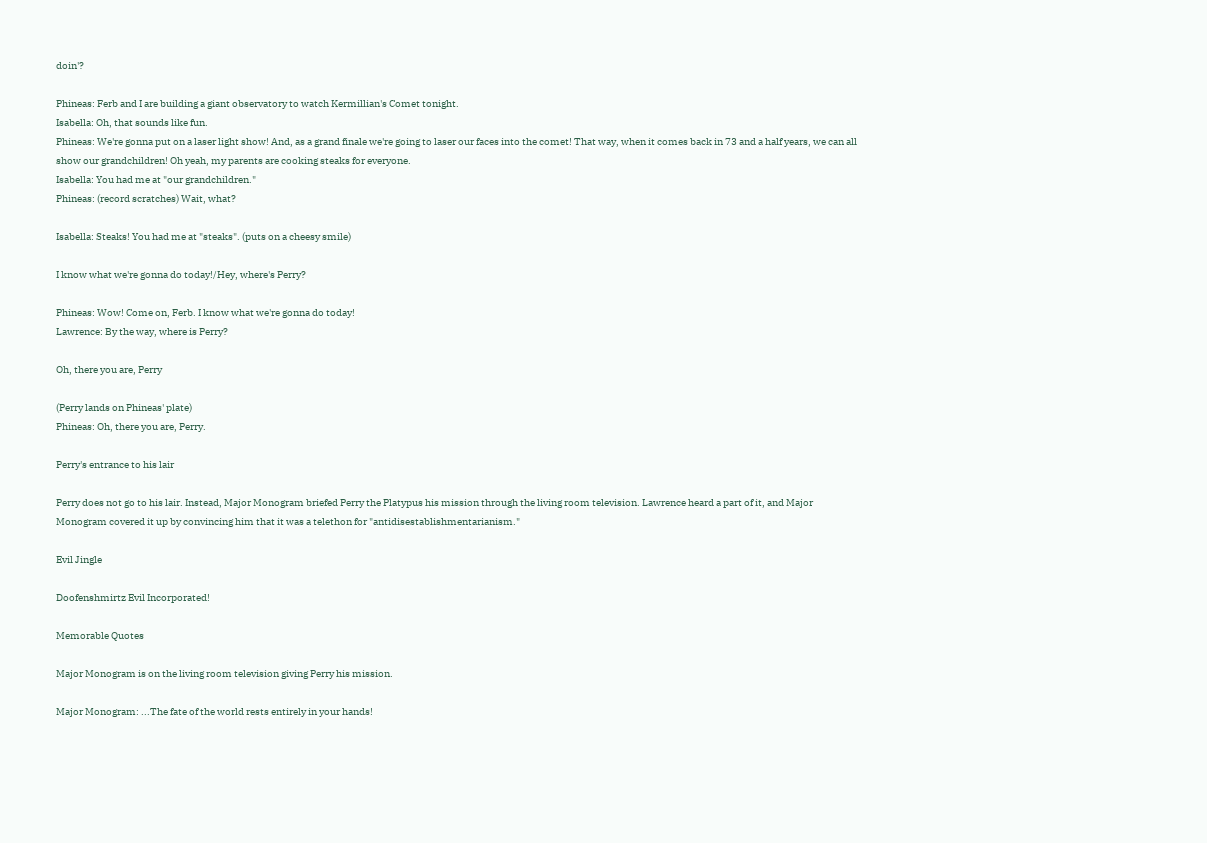doin'?

Phineas: Ferb and I are building a giant observatory to watch Kermillian's Comet tonight.
Isabella: Oh, that sounds like fun.
Phineas: We're gonna put on a laser light show! And, as a grand finale we're going to laser our faces into the comet! That way, when it comes back in 73 and a half years, we can all show our grandchildren! Oh yeah, my parents are cooking steaks for everyone.
Isabella: You had me at "our grandchildren."
Phineas: (record scratches) Wait, what?

Isabella: Steaks! You had me at "steaks". (puts on a cheesy smile)

I know what we're gonna do today!/Hey, where's Perry?

Phineas: Wow! Come on, Ferb. I know what we're gonna do today!
Lawrence: By the way, where is Perry?

Oh, there you are, Perry

(Perry lands on Phineas' plate)
Phineas: Oh, there you are, Perry.

Perry's entrance to his lair

Perry does not go to his lair. Instead, Major Monogram briefed Perry the Platypus his mission through the living room television. Lawrence heard a part of it, and Major Monogram covered it up by convincing him that it was a telethon for "antidisestablishmentarianism."

Evil Jingle

Doofenshmirtz Evil Incorporated!

Memorable Quotes

Major Monogram is on the living room television giving Perry his mission.

Major Monogram: ...The fate of the world rests entirely in your hands!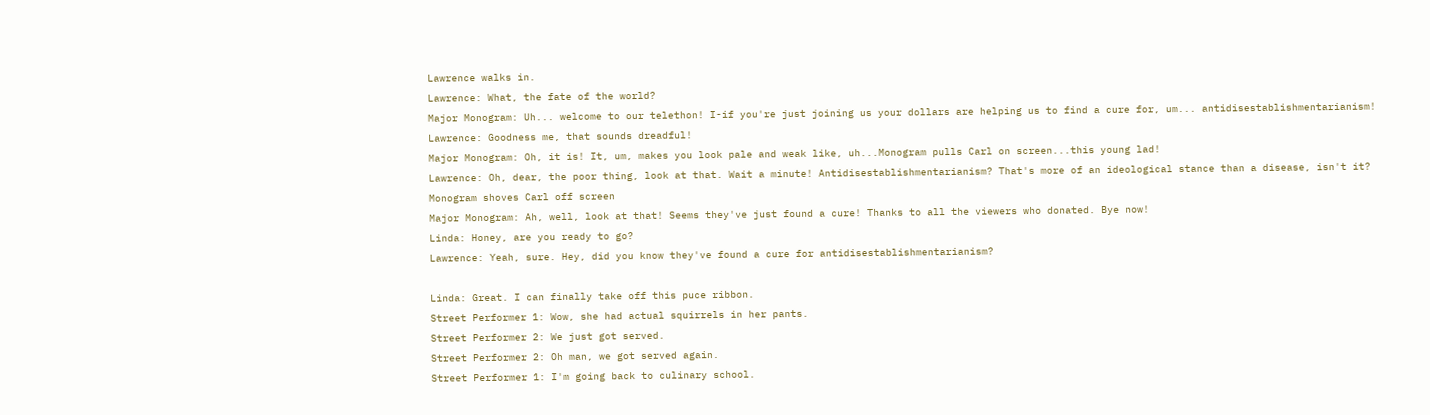Lawrence walks in.
Lawrence: What, the fate of the world?
Major Monogram: Uh... welcome to our telethon! I-if you're just joining us your dollars are helping us to find a cure for, um... antidisestablishmentarianism!
Lawrence: Goodness me, that sounds dreadful!
Major Monogram: Oh, it is! It, um, makes you look pale and weak like, uh...Monogram pulls Carl on screen...this young lad!
Lawrence: Oh, dear, the poor thing, look at that. Wait a minute! Antidisestablishmentarianism? That's more of an ideological stance than a disease, isn't it?
Monogram shoves Carl off screen
Major Monogram: Ah, well, look at that! Seems they've just found a cure! Thanks to all the viewers who donated. Bye now!
Linda: Honey, are you ready to go?
Lawrence: Yeah, sure. Hey, did you know they've found a cure for antidisestablishmentarianism?

Linda: Great. I can finally take off this puce ribbon.
Street Performer 1: Wow, she had actual squirrels in her pants.
Street Performer 2: We just got served.
Street Performer 2: Oh man, we got served again.
Street Performer 1: I'm going back to culinary school.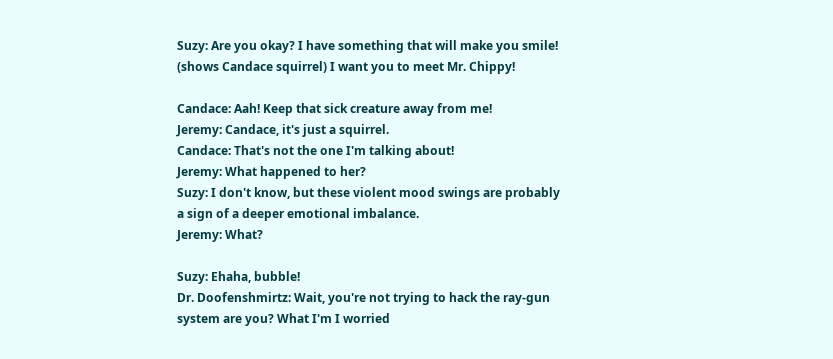Suzy: Are you okay? I have something that will make you smile! (shows Candace squirrel) I want you to meet Mr. Chippy!

Candace: Aah! Keep that sick creature away from me!
Jeremy: Candace, it's just a squirrel.
Candace: That's not the one I'm talking about!
Jeremy: What happened to her?
Suzy: I don't know, but these violent mood swings are probably a sign of a deeper emotional imbalance.
Jeremy: What?

Suzy: Ehaha, bubble!
Dr. Doofenshmirtz: Wait, you're not trying to hack the ray-gun system are you? What I'm I worried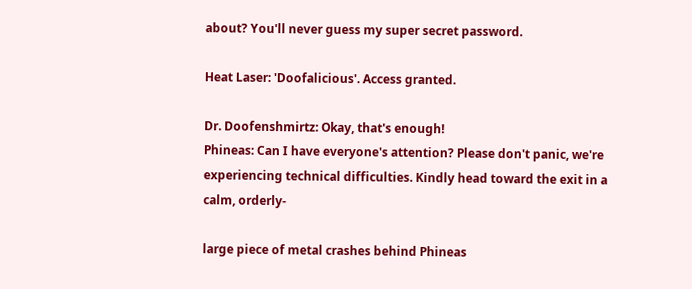about? You'll never guess my super secret password.

Heat Laser: 'Doofalicious'. Access granted.

Dr. Doofenshmirtz: Okay, that's enough!
Phineas: Can I have everyone's attention? Please don't panic, we're experiencing technical difficulties. Kindly head toward the exit in a calm, orderly-

large piece of metal crashes behind Phineas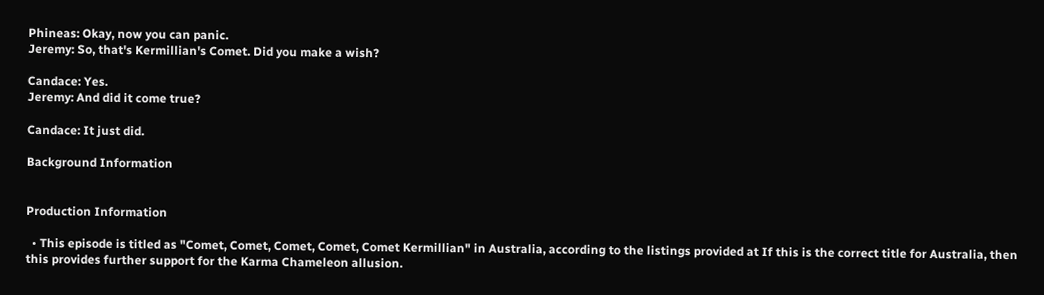Phineas: Okay, now you can panic.
Jeremy: So, that's Kermillian's Comet. Did you make a wish?

Candace: Yes.
Jeremy: And did it come true?

Candace: It just did.

Background Information


Production Information

  • This episode is titled as "Comet, Comet, Comet, Comet, Comet Kermillian" in Australia, according to the listings provided at If this is the correct title for Australia, then this provides further support for the Karma Chameleon allusion.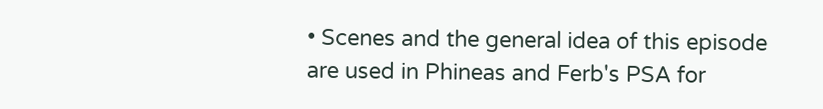• Scenes and the general idea of this episode are used in Phineas and Ferb's PSA for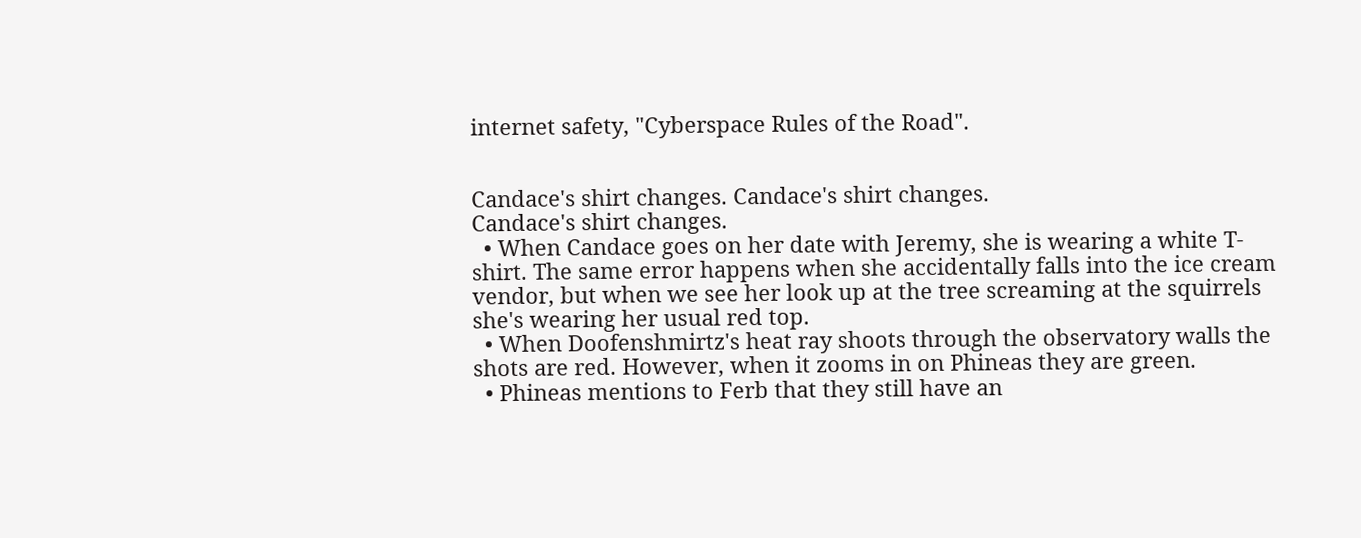internet safety, "Cyberspace Rules of the Road".


Candace's shirt changes. Candace's shirt changes.
Candace's shirt changes.
  • When Candace goes on her date with Jeremy, she is wearing a white T-shirt. The same error happens when she accidentally falls into the ice cream vendor, but when we see her look up at the tree screaming at the squirrels she's wearing her usual red top.
  • When Doofenshmirtz's heat ray shoots through the observatory walls the shots are red. However, when it zooms in on Phineas they are green.
  • Phineas mentions to Ferb that they still have an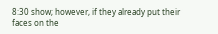8:30 show; however, if they already put their faces on the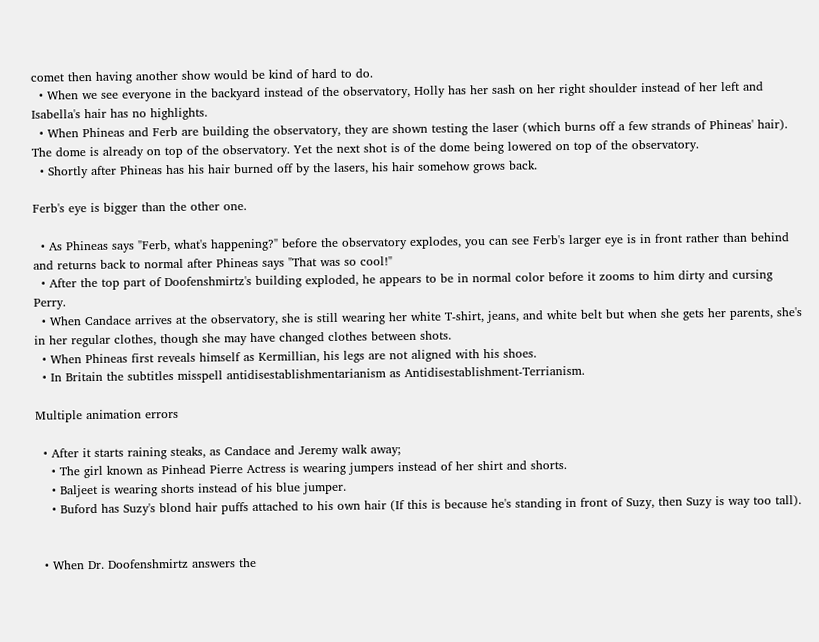comet then having another show would be kind of hard to do.
  • When we see everyone in the backyard instead of the observatory, Holly has her sash on her right shoulder instead of her left and Isabella's hair has no highlights.
  • When Phineas and Ferb are building the observatory, they are shown testing the laser (which burns off a few strands of Phineas' hair). The dome is already on top of the observatory. Yet the next shot is of the dome being lowered on top of the observatory.
  • Shortly after Phineas has his hair burned off by the lasers, his hair somehow grows back.

Ferb's eye is bigger than the other one.

  • As Phineas says "Ferb, what's happening?" before the observatory explodes, you can see Ferb's larger eye is in front rather than behind and returns back to normal after Phineas says "That was so cool!"
  • After the top part of Doofenshmirtz's building exploded, he appears to be in normal color before it zooms to him dirty and cursing Perry.
  • When Candace arrives at the observatory, she is still wearing her white T-shirt, jeans, and white belt but when she gets her parents, she's in her regular clothes, though she may have changed clothes between shots.
  • When Phineas first reveals himself as Kermillian, his legs are not aligned with his shoes.
  • In Britain the subtitles misspell antidisestablishmentarianism as Antidisestablishment-Terrianism.

Multiple animation errors

  • After it starts raining steaks, as Candace and Jeremy walk away;
    • The girl known as Pinhead Pierre Actress is wearing jumpers instead of her shirt and shorts.
    • Baljeet is wearing shorts instead of his blue jumper.
    • Buford has Suzy's blond hair puffs attached to his own hair (If this is because he's standing in front of Suzy, then Suzy is way too tall).


  • When Dr. Doofenshmirtz answers the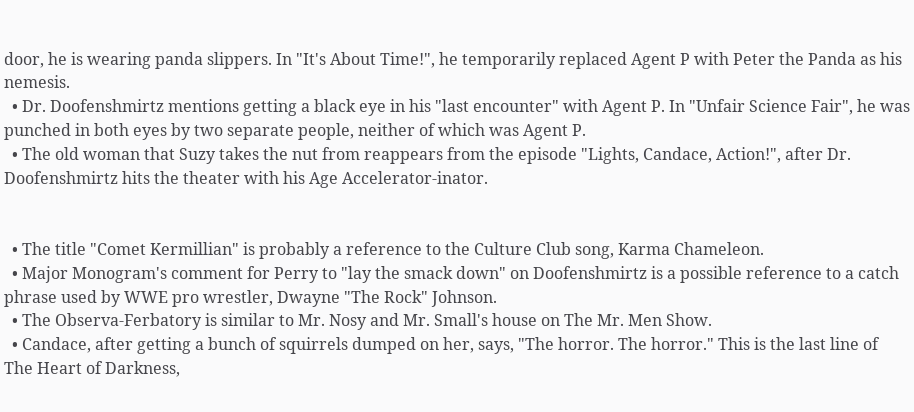door, he is wearing panda slippers. In "It's About Time!", he temporarily replaced Agent P with Peter the Panda as his nemesis.
  • Dr. Doofenshmirtz mentions getting a black eye in his "last encounter" with Agent P. In "Unfair Science Fair", he was punched in both eyes by two separate people, neither of which was Agent P.
  • The old woman that Suzy takes the nut from reappears from the episode "Lights, Candace, Action!", after Dr. Doofenshmirtz hits the theater with his Age Accelerator-inator.


  • The title "Comet Kermillian" is probably a reference to the Culture Club song, Karma Chameleon.
  • Major Monogram's comment for Perry to "lay the smack down" on Doofenshmirtz is a possible reference to a catch phrase used by WWE pro wrestler, Dwayne "The Rock" Johnson.
  • The Observa-Ferbatory is similar to Mr. Nosy and Mr. Small's house on The Mr. Men Show.
  • Candace, after getting a bunch of squirrels dumped on her, says, "The horror. The horror." This is the last line of The Heart of Darkness,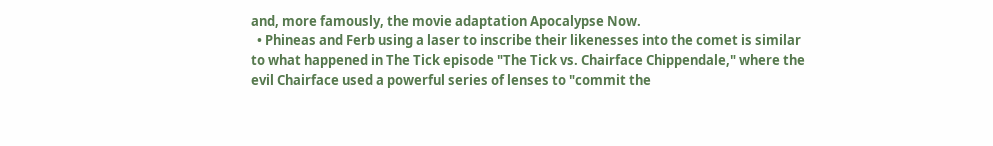and, more famously, the movie adaptation Apocalypse Now.
  • Phineas and Ferb using a laser to inscribe their likenesses into the comet is similar to what happened in The Tick episode "The Tick vs. Chairface Chippendale," where the evil Chairface used a powerful series of lenses to "commit the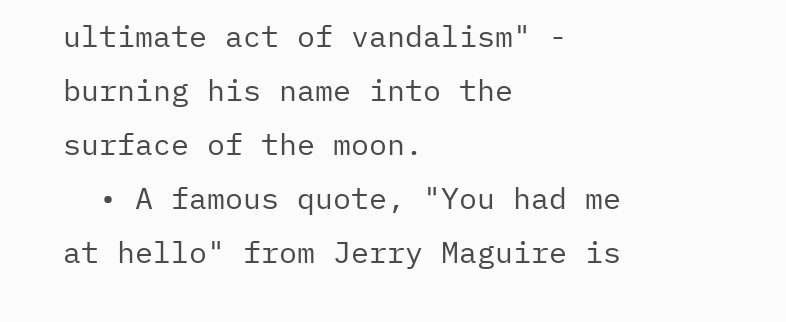ultimate act of vandalism" - burning his name into the surface of the moon.
  • A famous quote, "You had me at hello" from Jerry Maguire is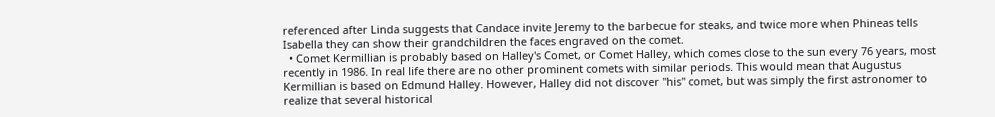referenced after Linda suggests that Candace invite Jeremy to the barbecue for steaks, and twice more when Phineas tells Isabella they can show their grandchildren the faces engraved on the comet.
  • Comet Kermillian is probably based on Halley's Comet, or Comet Halley, which comes close to the sun every 76 years, most recently in 1986. In real life there are no other prominent comets with similar periods. This would mean that Augustus Kermillian is based on Edmund Halley. However, Halley did not discover "his" comet, but was simply the first astronomer to realize that several historical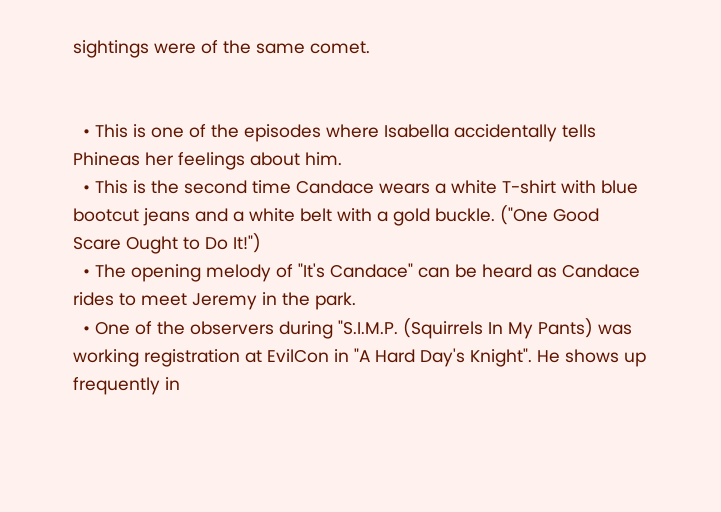sightings were of the same comet.


  • This is one of the episodes where Isabella accidentally tells Phineas her feelings about him.
  • This is the second time Candace wears a white T-shirt with blue bootcut jeans and a white belt with a gold buckle. ("One Good Scare Ought to Do It!")
  • The opening melody of "It's Candace" can be heard as Candace rides to meet Jeremy in the park.
  • One of the observers during "S.I.M.P. (Squirrels In My Pants) was working registration at EvilCon in "A Hard Day's Knight". He shows up frequently in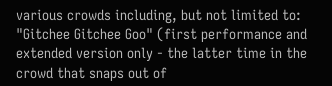various crowds including, but not limited to: "Gitchee Gitchee Goo" (first performance and extended version only - the latter time in the crowd that snaps out of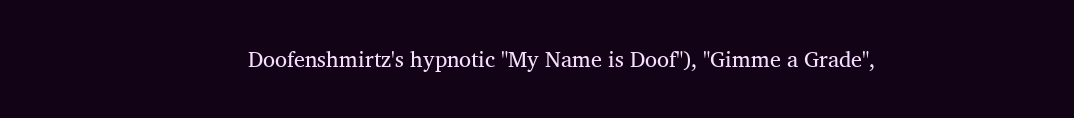Doofenshmirtz's hypnotic "My Name is Doof"), "Gimme a Grade",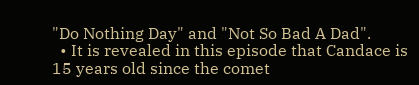"Do Nothing Day" and "Not So Bad A Dad".
  • It is revealed in this episode that Candace is 15 years old since the comet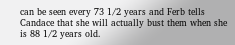can be seen every 73 1/2 years and Ferb tells Candace that she will actually bust them when she is 88 1/2 years old.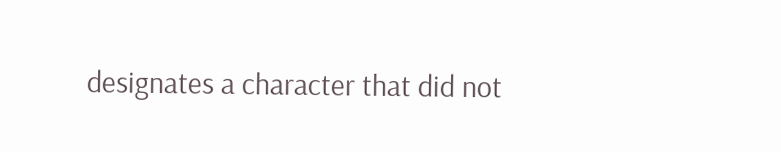designates a character that did not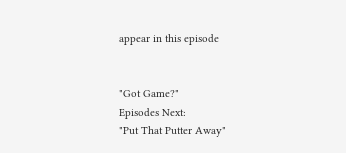appear in this episode


"Got Game?"
Episodes Next:
"Put That Putter Away"